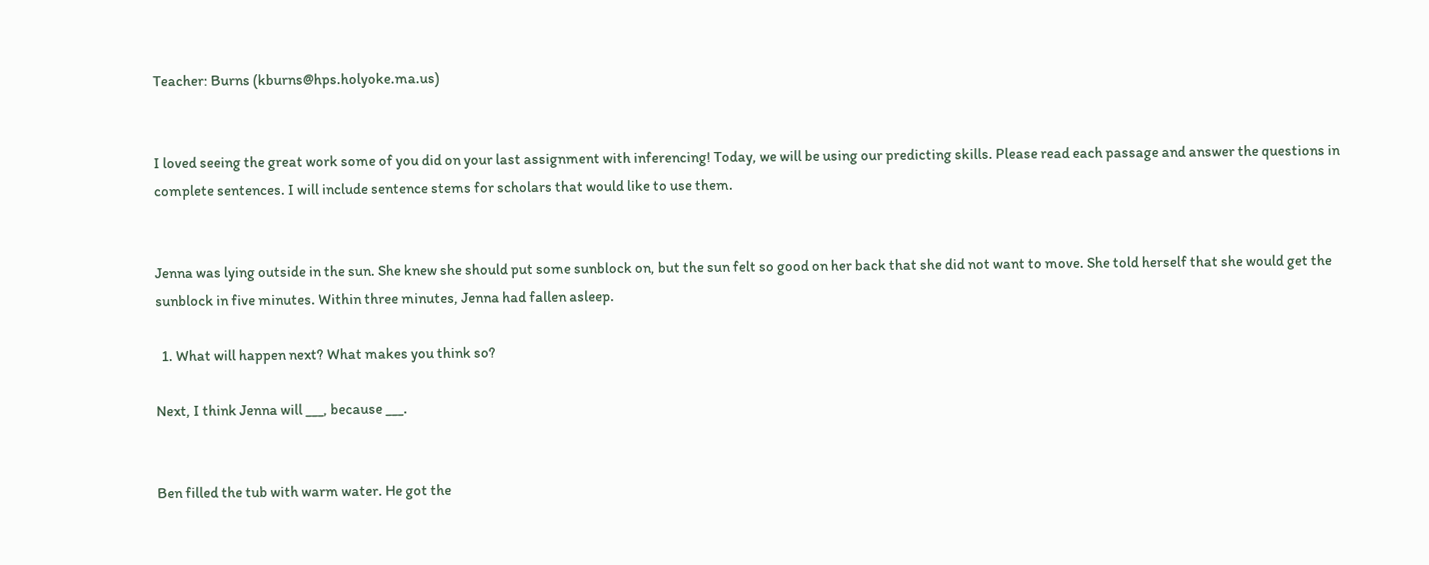Teacher: Burns (kburns@hps.holyoke.ma.us)


I loved seeing the great work some of you did on your last assignment with inferencing! Today, we will be using our predicting skills. Please read each passage and answer the questions in complete sentences. I will include sentence stems for scholars that would like to use them.


Jenna was lying outside in the sun. She knew she should put some sunblock on, but the sun felt so good on her back that she did not want to move. She told herself that she would get the sunblock in five minutes. Within three minutes, Jenna had fallen asleep.

  1. What will happen next? What makes you think so?

Next, I think Jenna will ___, because ___.


Ben filled the tub with warm water. He got the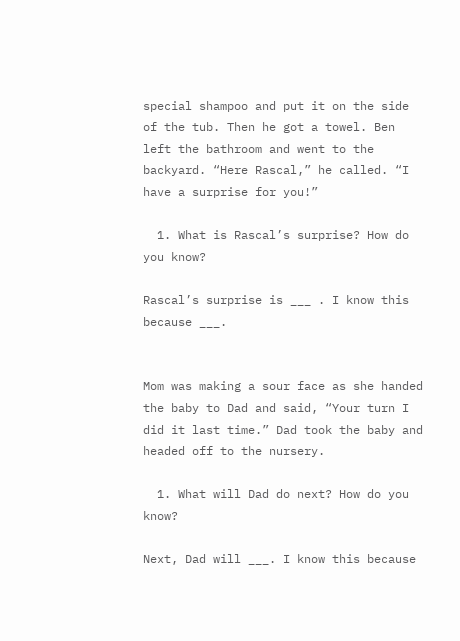special shampoo and put it on the side of the tub. Then he got a towel. Ben left the bathroom and went to the backyard. “Here Rascal,” he called. “I have a surprise for you!”

  1. What is Rascal’s surprise? How do you know?

Rascal’s surprise is ___ . I know this because ___.


Mom was making a sour face as she handed the baby to Dad and said, “Your turn I did it last time.” Dad took the baby and headed off to the nursery.

  1. What will Dad do next? How do you know?

Next, Dad will ___. I know this because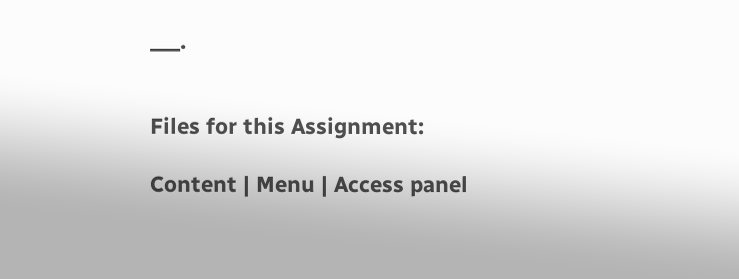___.


Files for this Assignment:

Content | Menu | Access panel